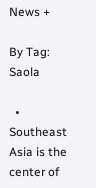News +

By Tag: Saola

  • Southeast Asia is the center of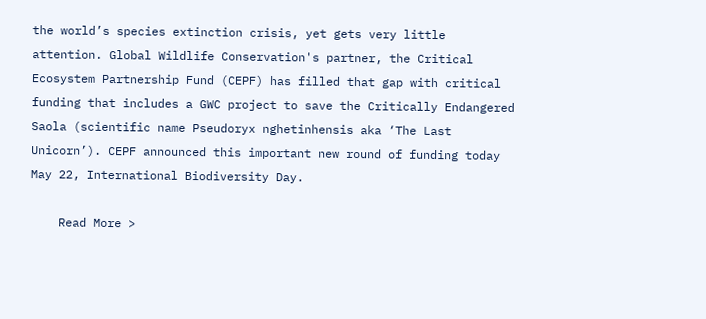the world’s species extinction crisis, yet gets very little attention. Global Wildlife Conservation's partner, the Critical Ecosystem Partnership Fund (CEPF) has filled that gap with critical funding that includes a GWC project to save the Critically Endangered Saola (scientific name Pseudoryx nghetinhensis aka ‘The Last Unicorn’). CEPF announced this important new round of funding today May 22, International Biodiversity Day.

    Read More >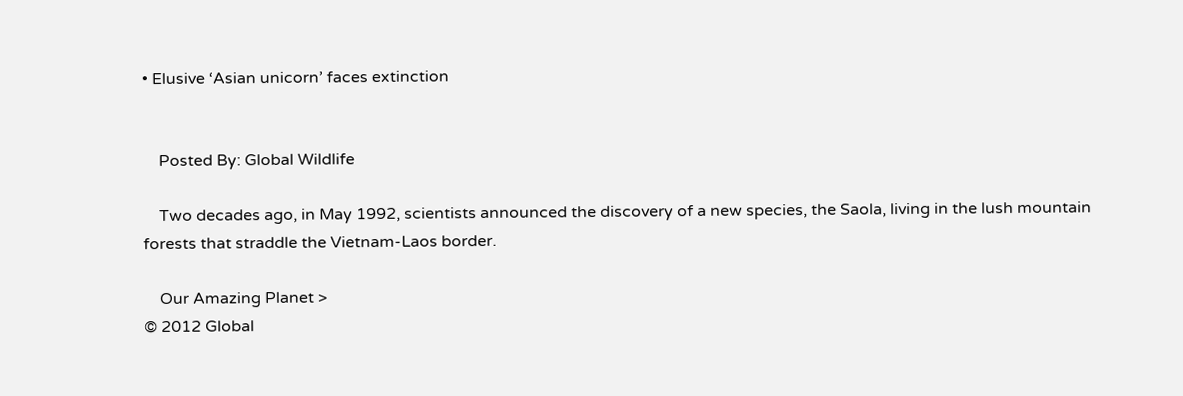• Elusive ‘Asian unicorn’ faces extinction


    Posted By: Global Wildlife

    Two decades ago, in May 1992, scientists announced the discovery of a new species, the Saola, living in the lush mountain forests that straddle the Vietnam-Laos border.

    Our Amazing Planet >
© 2012 Global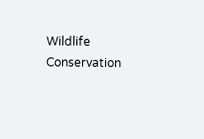Wildlife Conservation